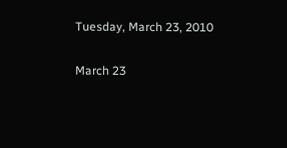Tuesday, March 23, 2010

March 23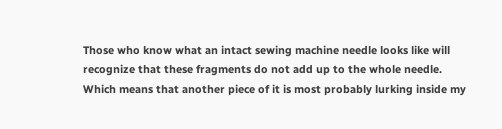Those who know what an intact sewing machine needle looks like will recognize that these fragments do not add up to the whole needle. Which means that another piece of it is most probably lurking inside my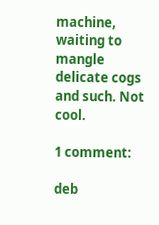machine, waiting to mangle delicate cogs and such. Not cool.

1 comment:

deb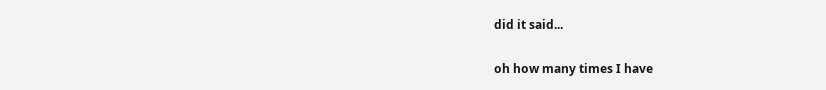did it said...

oh how many times I have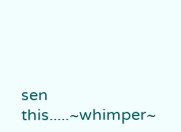sen this.....~whimper~